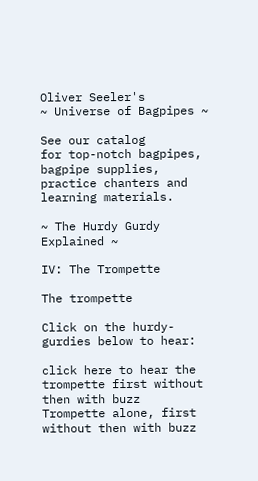Oliver Seeler's
~ Universe of Bagpipes ~

See our catalog
for top-notch bagpipes, bagpipe supplies,
practice chanters and learning materials.

~ The Hurdy Gurdy Explained ~

IV: The Trompette

The trompette

Click on the hurdy-gurdies below to hear:

click here to hear the trompette first without then with buzz
Trompette alone, first without then with buzz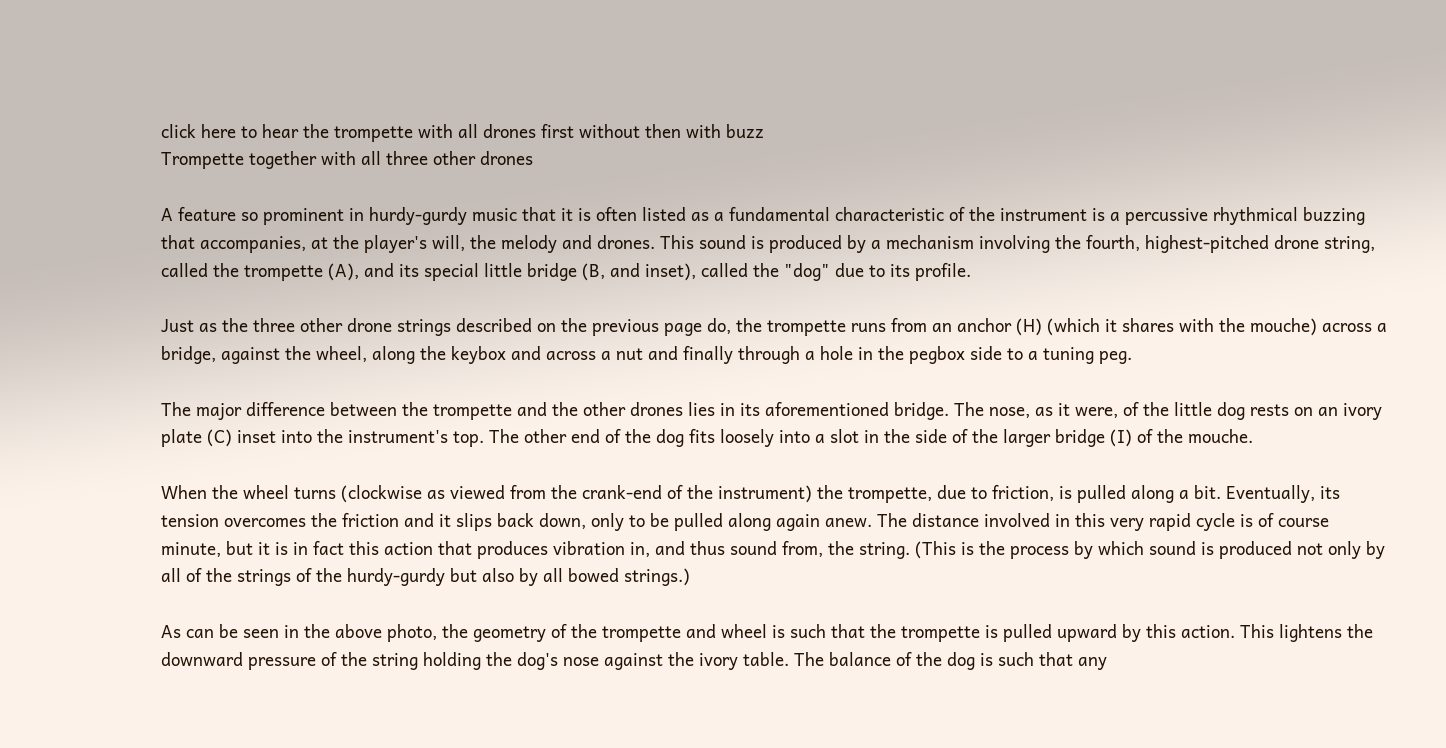click here to hear the trompette with all drones first without then with buzz
Trompette together with all three other drones

A feature so prominent in hurdy-gurdy music that it is often listed as a fundamental characteristic of the instrument is a percussive rhythmical buzzing that accompanies, at the player's will, the melody and drones. This sound is produced by a mechanism involving the fourth, highest-pitched drone string, called the trompette (A), and its special little bridge (B, and inset), called the "dog" due to its profile.

Just as the three other drone strings described on the previous page do, the trompette runs from an anchor (H) (which it shares with the mouche) across a bridge, against the wheel, along the keybox and across a nut and finally through a hole in the pegbox side to a tuning peg.

The major difference between the trompette and the other drones lies in its aforementioned bridge. The nose, as it were, of the little dog rests on an ivory plate (C) inset into the instrument's top. The other end of the dog fits loosely into a slot in the side of the larger bridge (I) of the mouche.

When the wheel turns (clockwise as viewed from the crank-end of the instrument) the trompette, due to friction, is pulled along a bit. Eventually, its tension overcomes the friction and it slips back down, only to be pulled along again anew. The distance involved in this very rapid cycle is of course minute, but it is in fact this action that produces vibration in, and thus sound from, the string. (This is the process by which sound is produced not only by all of the strings of the hurdy-gurdy but also by all bowed strings.)

As can be seen in the above photo, the geometry of the trompette and wheel is such that the trompette is pulled upward by this action. This lightens the downward pressure of the string holding the dog's nose against the ivory table. The balance of the dog is such that any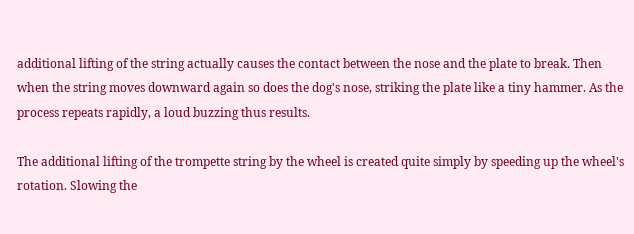additional lifting of the string actually causes the contact between the nose and the plate to break. Then when the string moves downward again so does the dog's nose, striking the plate like a tiny hammer. As the process repeats rapidly, a loud buzzing thus results.

The additional lifting of the trompette string by the wheel is created quite simply by speeding up the wheel's rotation. Slowing the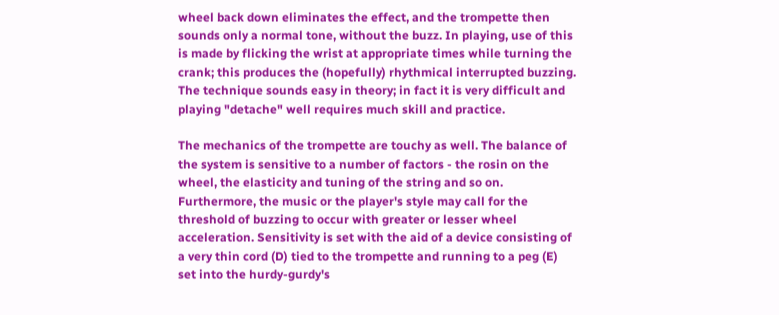wheel back down eliminates the effect, and the trompette then sounds only a normal tone, without the buzz. In playing, use of this is made by flicking the wrist at appropriate times while turning the crank; this produces the (hopefully) rhythmical interrupted buzzing. The technique sounds easy in theory; in fact it is very difficult and playing "detache" well requires much skill and practice.

The mechanics of the trompette are touchy as well. The balance of the system is sensitive to a number of factors - the rosin on the wheel, the elasticity and tuning of the string and so on. Furthermore, the music or the player's style may call for the threshold of buzzing to occur with greater or lesser wheel acceleration. Sensitivity is set with the aid of a device consisting of a very thin cord (D) tied to the trompette and running to a peg (E) set into the hurdy-gurdy's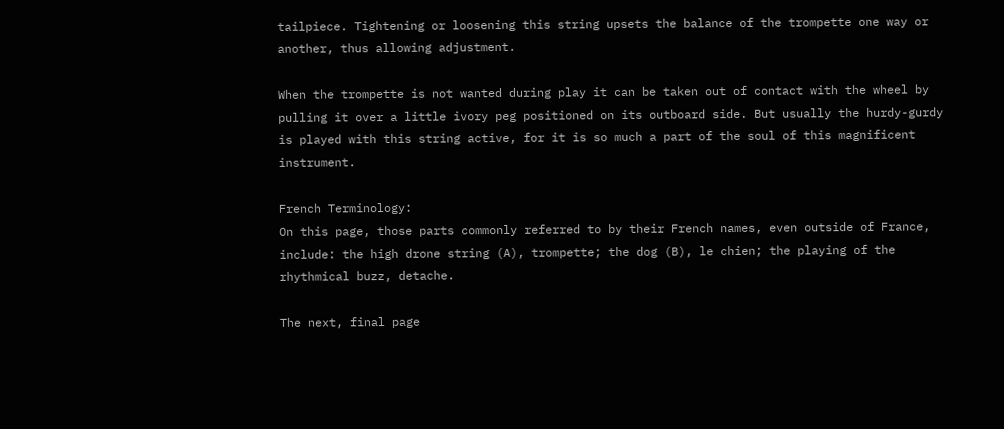tailpiece. Tightening or loosening this string upsets the balance of the trompette one way or another, thus allowing adjustment.

When the trompette is not wanted during play it can be taken out of contact with the wheel by pulling it over a little ivory peg positioned on its outboard side. But usually the hurdy-gurdy is played with this string active, for it is so much a part of the soul of this magnificent instrument.

French Terminology:
On this page, those parts commonly referred to by their French names, even outside of France, include: the high drone string (A), trompette; the dog (B), le chien; the playing of the rhythmical buzz, detache.

The next, final page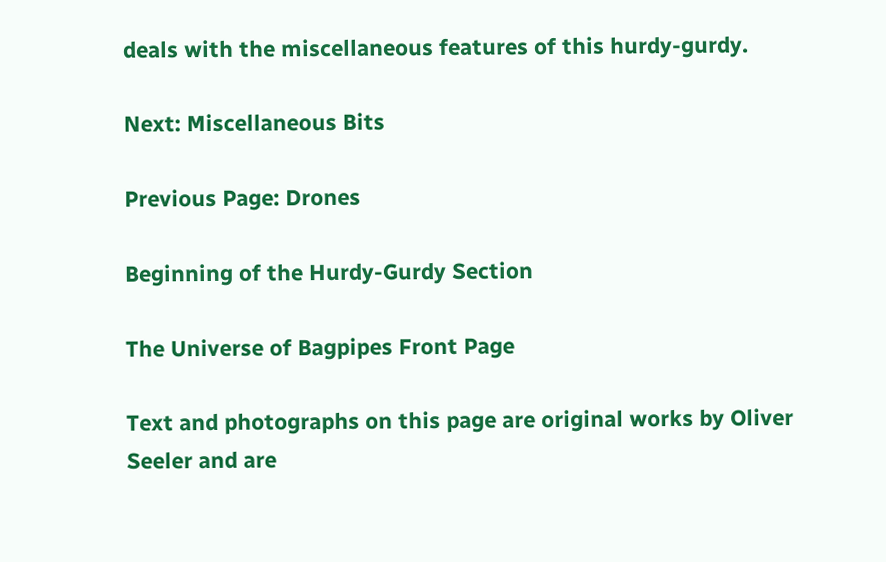deals with the miscellaneous features of this hurdy-gurdy.

Next: Miscellaneous Bits

Previous Page: Drones

Beginning of the Hurdy-Gurdy Section

The Universe of Bagpipes Front Page

Text and photographs on this page are original works by Oliver Seeler and are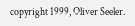copyright 1999, Oliver Seeler.